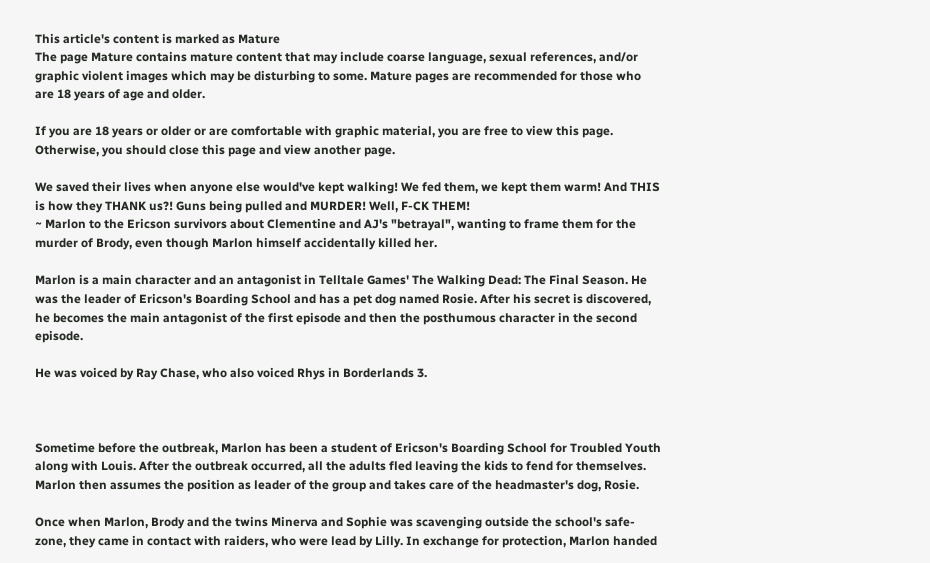This article's content is marked as Mature
The page Mature contains mature content that may include coarse language, sexual references, and/or graphic violent images which may be disturbing to some. Mature pages are recommended for those who are 18 years of age and older.

If you are 18 years or older or are comfortable with graphic material, you are free to view this page. Otherwise, you should close this page and view another page.

We saved their lives when anyone else would've kept walking! We fed them, we kept them warm! And THIS is how they THANK us?! Guns being pulled and MURDER! Well, F-CK THEM!
~ Marlon to the Ericson survivors about Clementine and AJ's "betrayal", wanting to frame them for the murder of Brody, even though Marlon himself accidentally killed her.

Marlon is a main character and an antagonist in Telltale Games' The Walking Dead: The Final Season. He was the leader of Ericson's Boarding School and has a pet dog named Rosie. After his secret is discovered, he becomes the main antagonist of the first episode and then the posthumous character in the second episode.

He was voiced by Ray Chase, who also voiced Rhys in Borderlands 3.



Sometime before the outbreak, Marlon has been a student of Ericson's Boarding School for Troubled Youth along with Louis. After the outbreak occurred, all the adults fled leaving the kids to fend for themselves. Marlon then assumes the position as leader of the group and takes care of the headmaster's dog, Rosie.

Once when Marlon, Brody and the twins Minerva and Sophie was scavenging outside the school's safe-zone, they came in contact with raiders, who were lead by Lilly. In exchange for protection, Marlon handed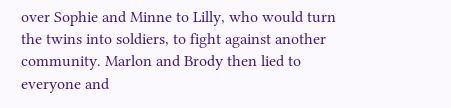over Sophie and Minne to Lilly, who would turn the twins into soldiers, to fight against another community. Marlon and Brody then lied to everyone and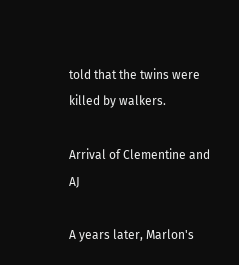told that the twins were killed by walkers.

Arrival of Clementine and AJ

A years later, Marlon's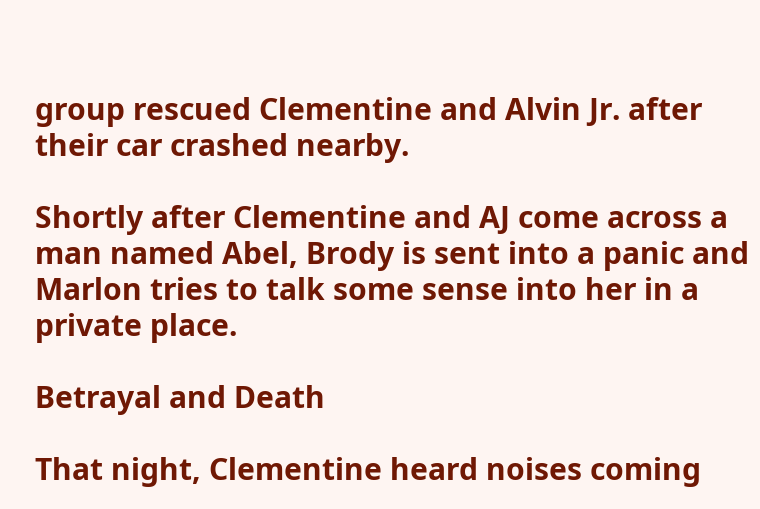group rescued Clementine and Alvin Jr. after their car crashed nearby.

Shortly after Clementine and AJ come across a man named Abel, Brody is sent into a panic and Marlon tries to talk some sense into her in a private place.

Betrayal and Death

That night, Clementine heard noises coming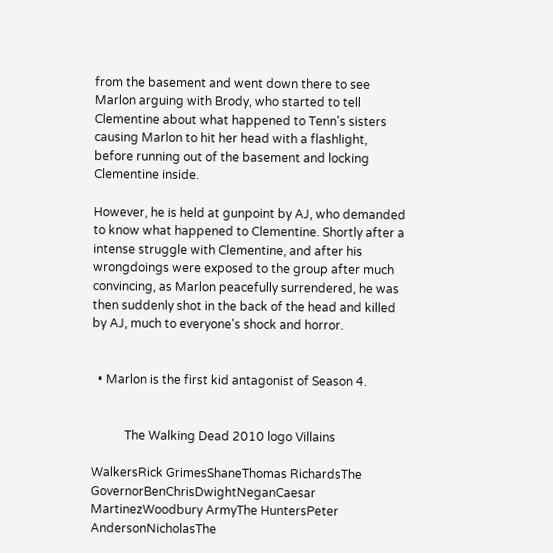from the basement and went down there to see Marlon arguing with Brody, who started to tell Clementine about what happened to Tenn's sisters causing Marlon to hit her head with a flashlight, before running out of the basement and locking Clementine inside.

However, he is held at gunpoint by AJ, who demanded to know what happened to Clementine. Shortly after a intense struggle with Clementine, and after his wrongdoings were exposed to the group after much convincing, as Marlon peacefully surrendered, he was then suddenly shot in the back of the head and killed by AJ, much to everyone's shock and horror.


  • Marlon is the first kid antagonist of Season 4.


           The Walking Dead 2010 logo Villains

WalkersRick GrimesShaneThomas RichardsThe GovernorBenChrisDwightNeganCaesar MartinezWoodbury ArmyThe HuntersPeter AndersonNicholasThe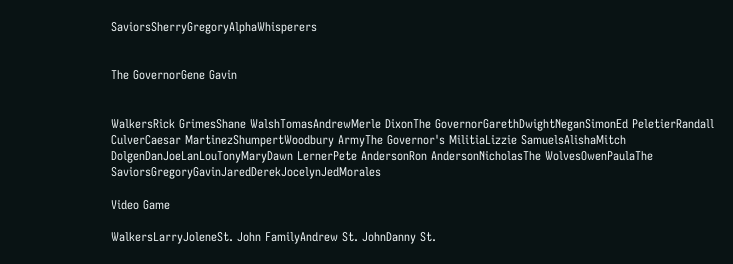SaviorsSherryGregoryAlphaWhisperers


The GovernorGene Gavin


WalkersRick GrimesShane WalshTomasAndrewMerle DixonThe GovernorGarethDwightNeganSimonEd PeletierRandall CulverCaesar MartinezShumpertWoodbury ArmyThe Governor's MilitiaLizzie SamuelsAlishaMitch DolgenDanJoeLanLouTonyMaryDawn LernerPete AndersonRon AndersonNicholasThe WolvesOwenPaulaThe SaviorsGregoryGavinJaredDerekJocelynJedMorales

Video Game

WalkersLarryJoleneSt. John FamilyAndrew St. JohnDanny St.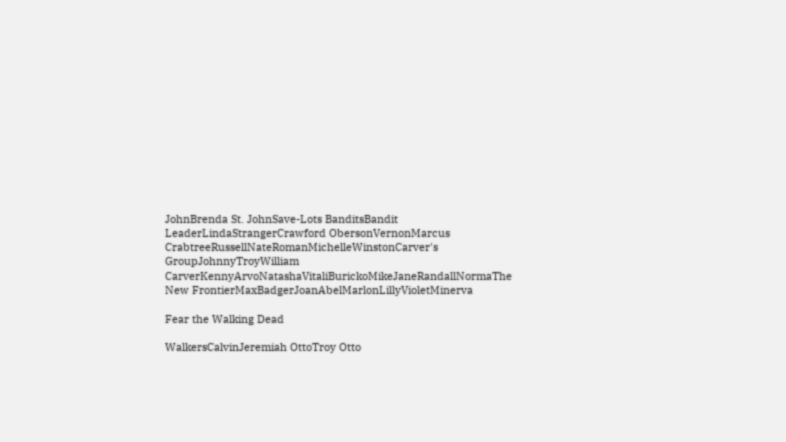JohnBrenda St. JohnSave-Lots BanditsBandit LeaderLindaStrangerCrawford ObersonVernonMarcus CrabtreeRussellNateRomanMichelleWinstonCarver's GroupJohnnyTroyWilliam CarverKennyArvoNatashaVitaliBurickoMikeJaneRandallNormaThe New FrontierMaxBadgerJoanAbelMarlonLillyVioletMinerva

Fear the Walking Dead

WalkersCalvinJeremiah OttoTroy Otto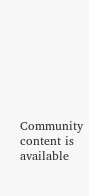Community content is available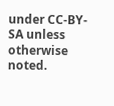under CC-BY-SA unless otherwise noted.